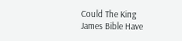Could The King James Bible Have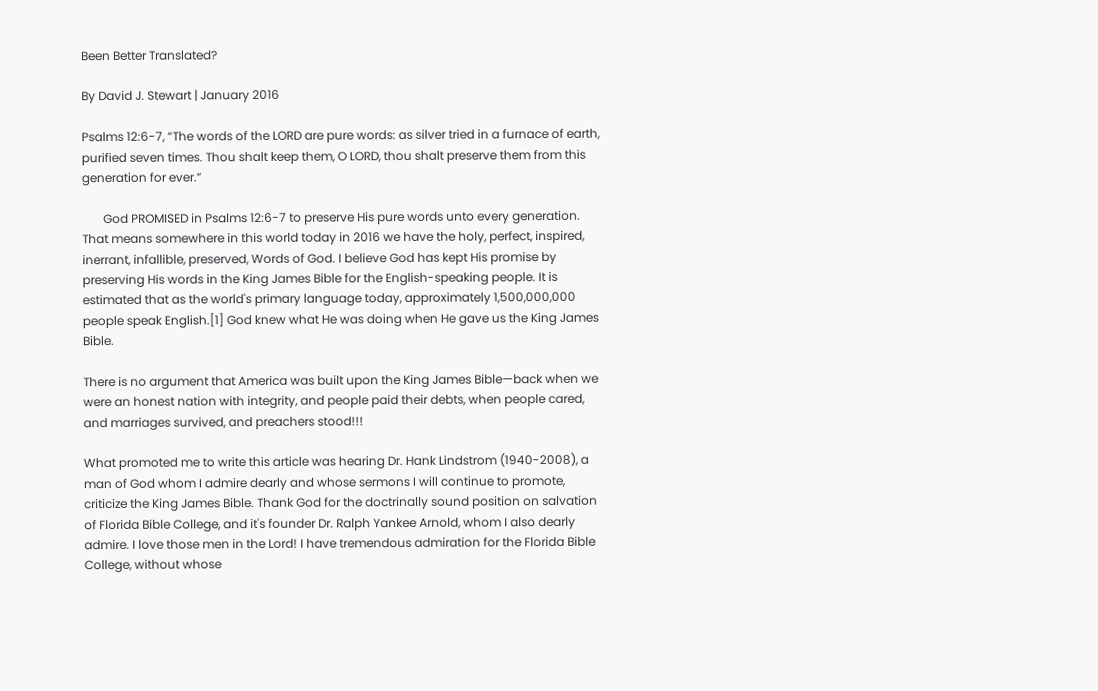Been Better Translated?

By David J. Stewart | January 2016

Psalms 12:6-7, “The words of the LORD are pure words: as silver tried in a furnace of earth, purified seven times. Thou shalt keep them, O LORD, thou shalt preserve them from this generation for ever.”

       God PROMISED in Psalms 12:6-7 to preserve His pure words unto every generation. That means somewhere in this world today in 2016 we have the holy, perfect, inspired, inerrant, infallible, preserved, Words of God. I believe God has kept His promise by preserving His words in the King James Bible for the English-speaking people. It is estimated that as the world's primary language today, approximately 1,500,000,000 people speak English.[1] God knew what He was doing when He gave us the King James Bible.

There is no argument that America was built upon the King James Bible—back when we were an honest nation with integrity, and people paid their debts, when people cared, and marriages survived, and preachers stood!!!

What promoted me to write this article was hearing Dr. Hank Lindstrom (1940-2008), a man of God whom I admire dearly and whose sermons I will continue to promote, criticize the King James Bible. Thank God for the doctrinally sound position on salvation of Florida Bible College, and it's founder Dr. Ralph Yankee Arnold, whom I also dearly admire. I love those men in the Lord! I have tremendous admiration for the Florida Bible College, without whose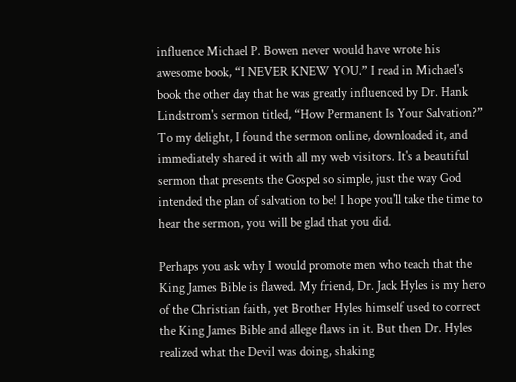influence Michael P. Bowen never would have wrote his awesome book, “I NEVER KNEW YOU.” I read in Michael's book the other day that he was greatly influenced by Dr. Hank Lindstrom's sermon titled, “How Permanent Is Your Salvation?” To my delight, I found the sermon online, downloaded it, and immediately shared it with all my web visitors. It's a beautiful sermon that presents the Gospel so simple, just the way God intended the plan of salvation to be! I hope you'll take the time to hear the sermon, you will be glad that you did.

Perhaps you ask why I would promote men who teach that the King James Bible is flawed. My friend, Dr. Jack Hyles is my hero of the Christian faith, yet Brother Hyles himself used to correct the King James Bible and allege flaws in it. But then Dr. Hyles realized what the Devil was doing, shaking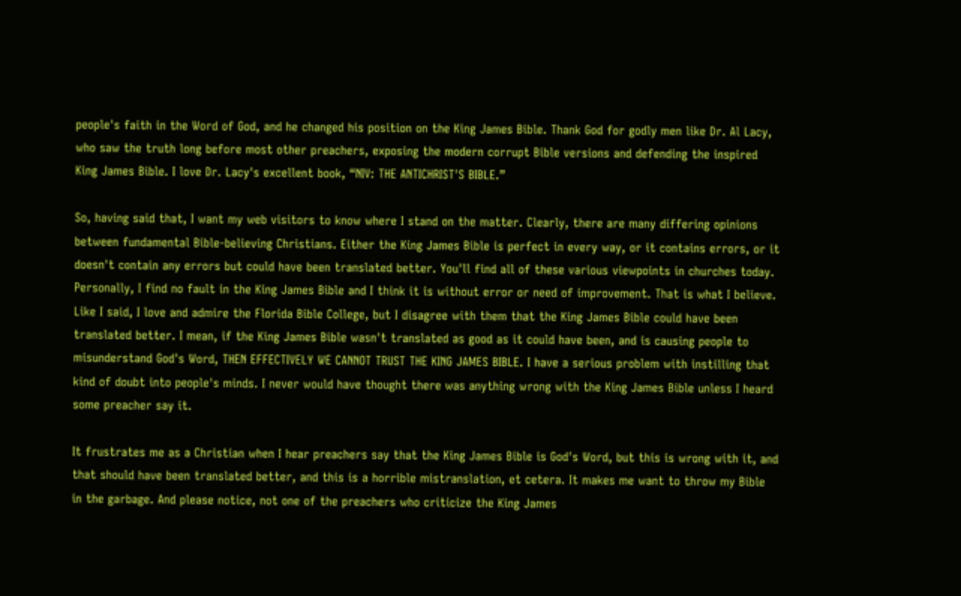people's faith in the Word of God, and he changed his position on the King James Bible. Thank God for godly men like Dr. Al Lacy, who saw the truth long before most other preachers, exposing the modern corrupt Bible versions and defending the inspired King James Bible. I love Dr. Lacy's excellent book, “NIV: THE ANTICHRIST'S BIBLE.”

So, having said that, I want my web visitors to know where I stand on the matter. Clearly, there are many differing opinions between fundamental Bible-believing Christians. Either the King James Bible is perfect in every way, or it contains errors, or it doesn't contain any errors but could have been translated better. You'll find all of these various viewpoints in churches today. Personally, I find no fault in the King James Bible and I think it is without error or need of improvement. That is what I believe. Like I said, I love and admire the Florida Bible College, but I disagree with them that the King James Bible could have been translated better. I mean, if the King James Bible wasn't translated as good as it could have been, and is causing people to misunderstand God's Word, THEN EFFECTIVELY WE CANNOT TRUST THE KING JAMES BIBLE. I have a serious problem with instilling that kind of doubt into people's minds. I never would have thought there was anything wrong with the King James Bible unless I heard some preacher say it.

It frustrates me as a Christian when I hear preachers say that the King James Bible is God's Word, but this is wrong with it, and that should have been translated better, and this is a horrible mistranslation, et cetera. It makes me want to throw my Bible in the garbage. And please notice, not one of the preachers who criticize the King James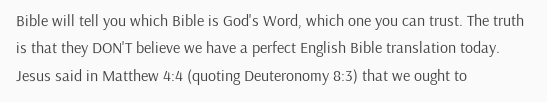Bible will tell you which Bible is God's Word, which one you can trust. The truth is that they DON'T believe we have a perfect English Bible translation today. Jesus said in Matthew 4:4 (quoting Deuteronomy 8:3) that we ought to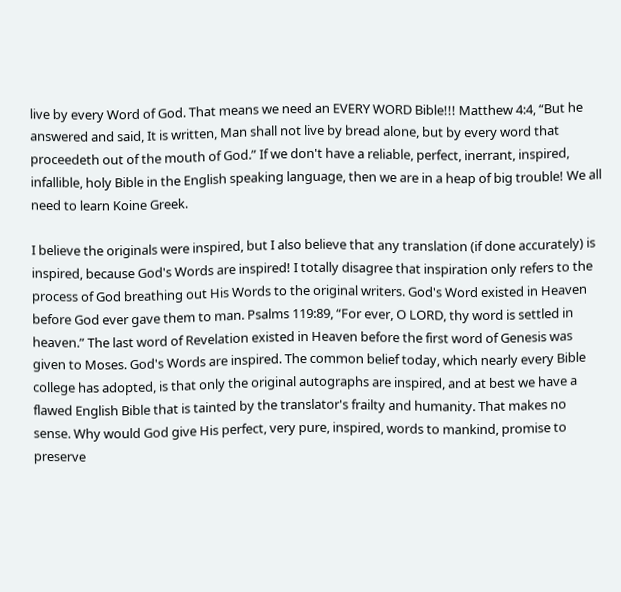live by every Word of God. That means we need an EVERY WORD Bible!!! Matthew 4:4, “But he answered and said, It is written, Man shall not live by bread alone, but by every word that proceedeth out of the mouth of God.” If we don't have a reliable, perfect, inerrant, inspired, infallible, holy Bible in the English speaking language, then we are in a heap of big trouble! We all need to learn Koine Greek.

I believe the originals were inspired, but I also believe that any translation (if done accurately) is inspired, because God's Words are inspired! I totally disagree that inspiration only refers to the process of God breathing out His Words to the original writers. God's Word existed in Heaven before God ever gave them to man. Psalms 119:89, “For ever, O LORD, thy word is settled in heaven.” The last word of Revelation existed in Heaven before the first word of Genesis was given to Moses. God's Words are inspired. The common belief today, which nearly every Bible college has adopted, is that only the original autographs are inspired, and at best we have a flawed English Bible that is tainted by the translator's frailty and humanity. That makes no sense. Why would God give His perfect, very pure, inspired, words to mankind, promise to preserve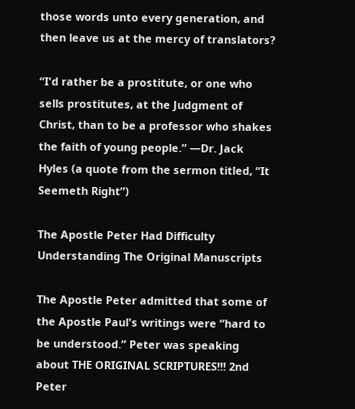those words unto every generation, and then leave us at the mercy of translators?

“I'd rather be a prostitute, or one who sells prostitutes, at the Judgment of Christ, than to be a professor who shakes the faith of young people.” —Dr. Jack Hyles (a quote from the sermon titled, “It Seemeth Right”)

The Apostle Peter Had Difficulty Understanding The Original Manuscripts

The Apostle Peter admitted that some of the Apostle Paul's writings were “hard to be understood.” Peter was speaking about THE ORIGINAL SCRIPTURES!!! 2nd Peter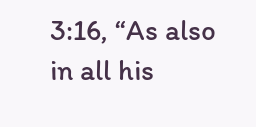3:16, “As also in all his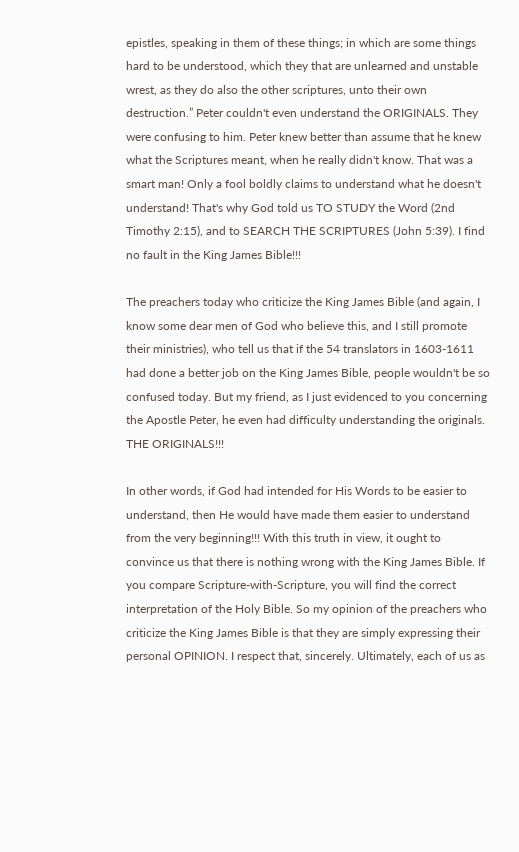epistles, speaking in them of these things; in which are some things hard to be understood, which they that are unlearned and unstable wrest, as they do also the other scriptures, unto their own destruction.” Peter couldn't even understand the ORIGINALS. They were confusing to him. Peter knew better than assume that he knew what the Scriptures meant, when he really didn't know. That was a smart man! Only a fool boldly claims to understand what he doesn't understand! That's why God told us TO STUDY the Word (2nd Timothy 2:15), and to SEARCH THE SCRIPTURES (John 5:39). I find no fault in the King James Bible!!!

The preachers today who criticize the King James Bible (and again, I know some dear men of God who believe this, and I still promote their ministries), who tell us that if the 54 translators in 1603-1611 had done a better job on the King James Bible, people wouldn't be so confused today. But my friend, as I just evidenced to you concerning the Apostle Peter, he even had difficulty understanding the originals. THE ORIGINALS!!!

In other words, if God had intended for His Words to be easier to understand, then He would have made them easier to understand from the very beginning!!! With this truth in view, it ought to convince us that there is nothing wrong with the King James Bible. If you compare Scripture-with-Scripture, you will find the correct interpretation of the Holy Bible. So my opinion of the preachers who criticize the King James Bible is that they are simply expressing their personal OPINION. I respect that, sincerely. Ultimately, each of us as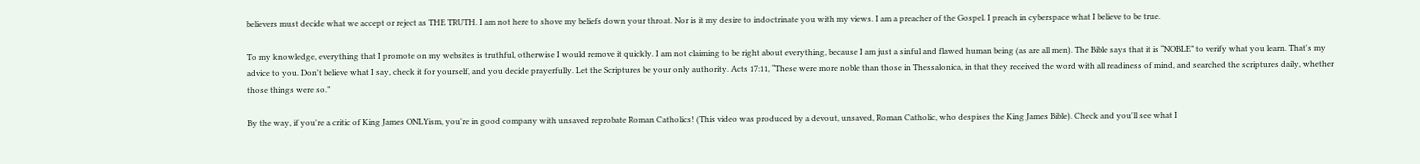believers must decide what we accept or reject as THE TRUTH. I am not here to shove my beliefs down your throat. Nor is it my desire to indoctrinate you with my views. I am a preacher of the Gospel. I preach in cyberspace what I believe to be true.

To my knowledge, everything that I promote on my websites is truthful, otherwise I would remove it quickly. I am not claiming to be right about everything, because I am just a sinful and flawed human being (as are all men). The Bible says that it is “NOBLE” to verify what you learn. That's my advice to you. Don't believe what I say, check it for yourself, and you decide prayerfully. Let the Scriptures be your only authority. Acts 17:11, “These were more noble than those in Thessalonica, in that they received the word with all readiness of mind, and searched the scriptures daily, whether those things were so.”

By the way, if you're a critic of King James ONLYism, you're in good company with unsaved reprobate Roman Catholics! (This video was produced by a devout, unsaved, Roman Catholic, who despises the King James Bible). Check and you'll see what I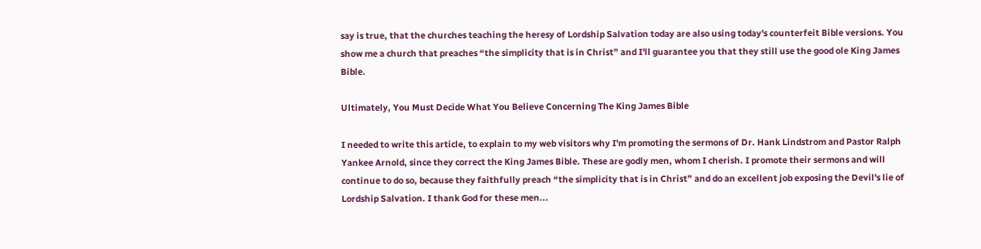say is true, that the churches teaching the heresy of Lordship Salvation today are also using today's counterfeit Bible versions. You show me a church that preaches “the simplicity that is in Christ” and I'll guarantee you that they still use the good ole King James Bible.

Ultimately, You Must Decide What You Believe Concerning The King James Bible

I needed to write this article, to explain to my web visitors why I'm promoting the sermons of Dr. Hank Lindstrom and Pastor Ralph Yankee Arnold, since they correct the King James Bible. These are godly men, whom I cherish. I promote their sermons and will continue to do so, because they faithfully preach “the simplicity that is in Christ” and do an excellent job exposing the Devil's lie of Lordship Salvation. I thank God for these men...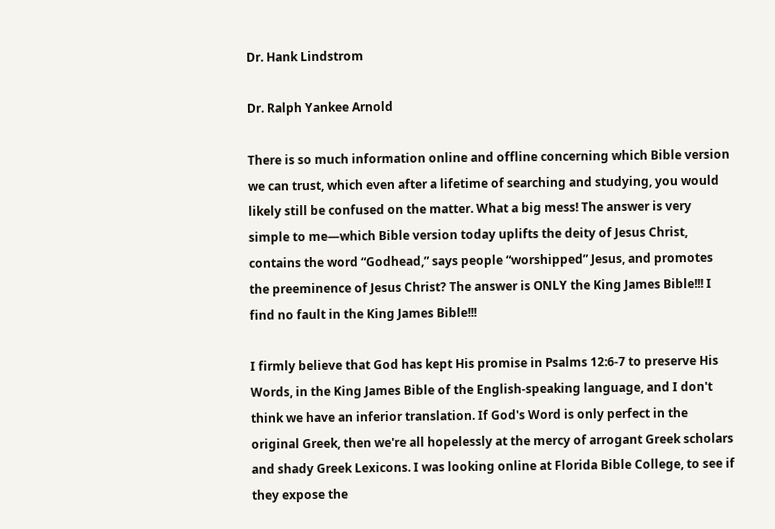Dr. Hank Lindstrom

Dr. Ralph Yankee Arnold

There is so much information online and offline concerning which Bible version we can trust, which even after a lifetime of searching and studying, you would likely still be confused on the matter. What a big mess! The answer is very simple to me—which Bible version today uplifts the deity of Jesus Christ, contains the word “Godhead,” says people “worshipped” Jesus, and promotes the preeminence of Jesus Christ? The answer is ONLY the King James Bible!!! I find no fault in the King James Bible!!!

I firmly believe that God has kept His promise in Psalms 12:6-7 to preserve His Words, in the King James Bible of the English-speaking language, and I don't think we have an inferior translation. If God's Word is only perfect in the original Greek, then we're all hopelessly at the mercy of arrogant Greek scholars and shady Greek Lexicons. I was looking online at Florida Bible College, to see if they expose the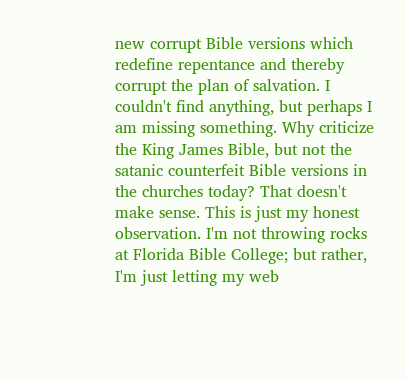new corrupt Bible versions which redefine repentance and thereby corrupt the plan of salvation. I couldn't find anything, but perhaps I am missing something. Why criticize the King James Bible, but not the satanic counterfeit Bible versions in the churches today? That doesn't make sense. This is just my honest observation. I'm not throwing rocks at Florida Bible College; but rather, I'm just letting my web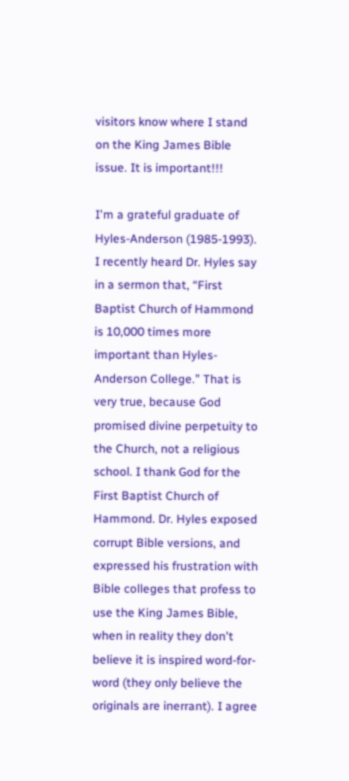visitors know where I stand on the King James Bible issue. It is important!!!

I'm a grateful graduate of Hyles-Anderson (1985-1993). I recently heard Dr. Hyles say in a sermon that, “First Baptist Church of Hammond is 10,000 times more important than Hyles-Anderson College.” That is very true, because God promised divine perpetuity to the Church, not a religious school. I thank God for the First Baptist Church of Hammond. Dr. Hyles exposed corrupt Bible versions, and expressed his frustration with Bible colleges that profess to use the King James Bible, when in reality they don't believe it is inspired word-for-word (they only believe the originals are inerrant). I agree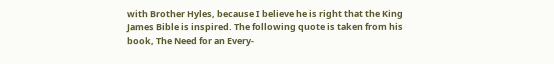with Brother Hyles, because I believe he is right that the King James Bible is inspired. The following quote is taken from his book, The Need for an Every-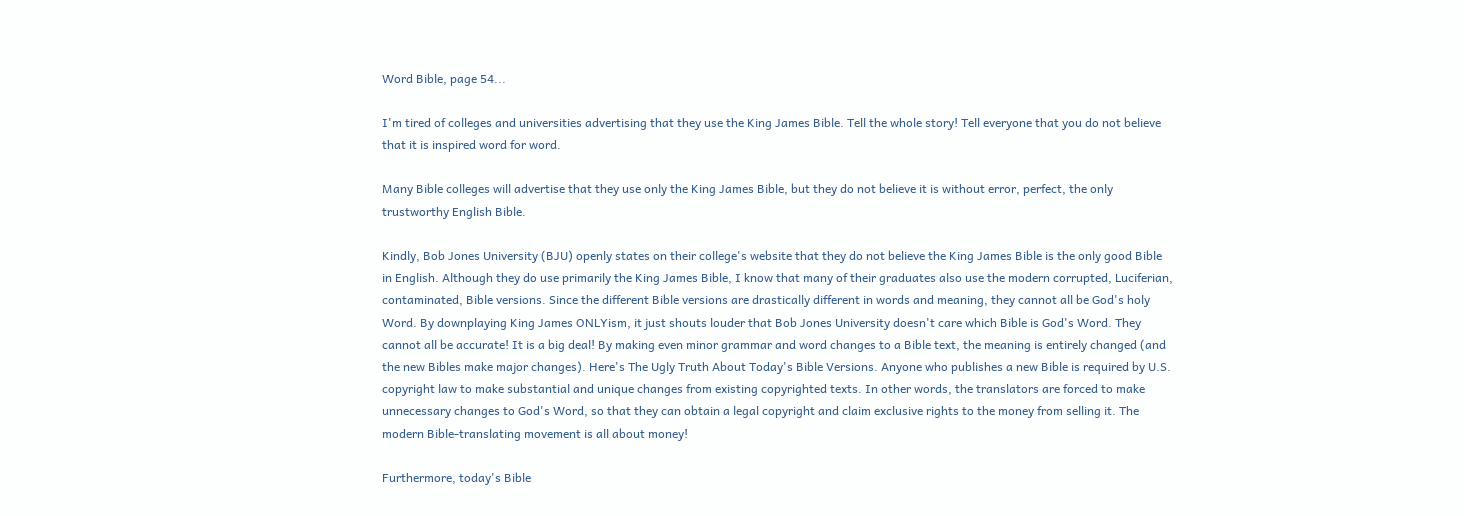Word Bible, page 54...

I'm tired of colleges and universities advertising that they use the King James Bible. Tell the whole story! Tell everyone that you do not believe that it is inspired word for word.

Many Bible colleges will advertise that they use only the King James Bible, but they do not believe it is without error, perfect, the only trustworthy English Bible.

Kindly, Bob Jones University (BJU) openly states on their college's website that they do not believe the King James Bible is the only good Bible in English. Although they do use primarily the King James Bible, I know that many of their graduates also use the modern corrupted, Luciferian, contaminated, Bible versions. Since the different Bible versions are drastically different in words and meaning, they cannot all be God's holy Word. By downplaying King James ONLYism, it just shouts louder that Bob Jones University doesn't care which Bible is God's Word. They cannot all be accurate! It is a big deal! By making even minor grammar and word changes to a Bible text, the meaning is entirely changed (and the new Bibles make major changes). Here's The Ugly Truth About Today's Bible Versions. Anyone who publishes a new Bible is required by U.S. copyright law to make substantial and unique changes from existing copyrighted texts. In other words, the translators are forced to make unnecessary changes to God's Word, so that they can obtain a legal copyright and claim exclusive rights to the money from selling it. The modern Bible-translating movement is all about money!

Furthermore, today's Bible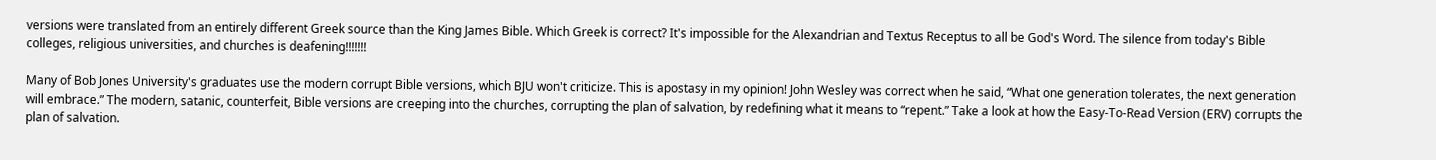versions were translated from an entirely different Greek source than the King James Bible. Which Greek is correct? It's impossible for the Alexandrian and Textus Receptus to all be God's Word. The silence from today's Bible colleges, religious universities, and churches is deafening!!!!!!!

Many of Bob Jones University's graduates use the modern corrupt Bible versions, which BJU won't criticize. This is apostasy in my opinion! John Wesley was correct when he said, “What one generation tolerates, the next generation will embrace.” The modern, satanic, counterfeit, Bible versions are creeping into the churches, corrupting the plan of salvation, by redefining what it means to “repent.” Take a look at how the Easy-To-Read Version (ERV) corrupts the plan of salvation.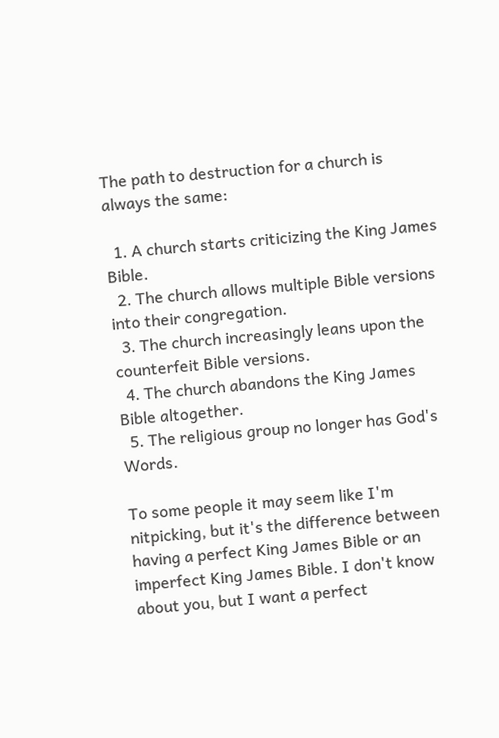The path to destruction for a church is always the same:

  1. A church starts criticizing the King James Bible.
  2. The church allows multiple Bible versions into their congregation.
  3. The church increasingly leans upon the counterfeit Bible versions.
  4. The church abandons the King James Bible altogether.
  5. The religious group no longer has God's Words.

To some people it may seem like I'm nitpicking, but it's the difference between having a perfect King James Bible or an imperfect King James Bible. I don't know about you, but I want a perfect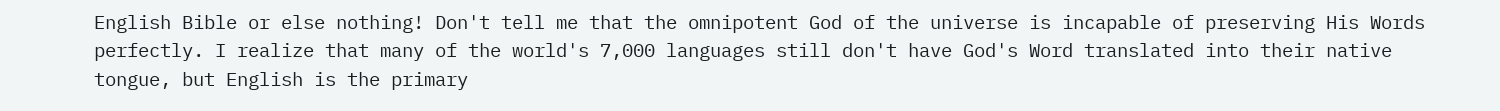English Bible or else nothing! Don't tell me that the omnipotent God of the universe is incapable of preserving His Words perfectly. I realize that many of the world's 7,000 languages still don't have God's Word translated into their native tongue, but English is the primary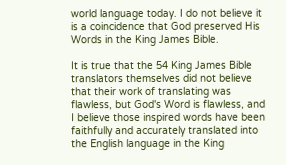world language today. I do not believe it is a coincidence that God preserved His Words in the King James Bible.

It is true that the 54 King James Bible translators themselves did not believe that their work of translating was flawless, but God's Word is flawless, and I believe those inspired words have been faithfully and accurately translated into the English language in the King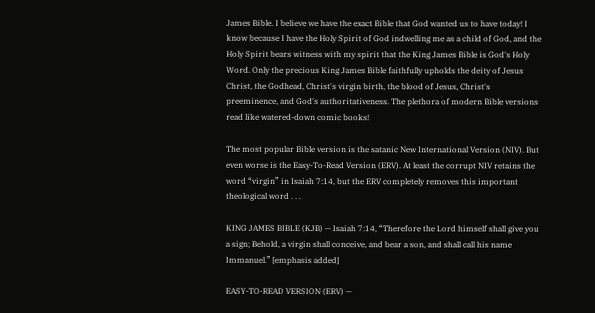James Bible. I believe we have the exact Bible that God wanted us to have today! I know because I have the Holy Spirit of God indwelling me as a child of God, and the Holy Spirit bears witness with my spirit that the King James Bible is God's Holy Word. Only the precious King James Bible faithfully upholds the deity of Jesus Christ, the Godhead, Christ's virgin birth, the blood of Jesus, Christ's preeminence, and God's authoritativeness. The plethora of modern Bible versions read like watered-down comic books!

The most popular Bible version is the satanic New International Version (NIV). But even worse is the Easy-To-Read Version (ERV). At least the corrupt NIV retains the word “virgin” in Isaiah 7:14, but the ERV completely removes this important theological word . . .

KING JAMES BIBLE (KJB) — Isaiah 7:14, “Therefore the Lord himself shall give you a sign; Behold, a virgin shall conceive, and bear a son, and shall call his name Immanuel.” [emphasis added]

EASY-TO-READ VERSION (ERV) —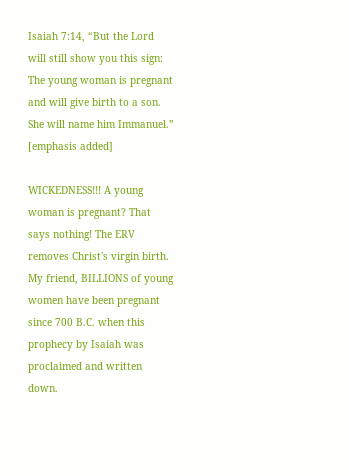Isaiah 7:14, “But the Lord will still show you this sign: The young woman is pregnant and will give birth to a son. She will name him Immanuel.” [emphasis added]

WICKEDNESS!!! A young woman is pregnant? That says nothing! The ERV removes Christ's virgin birth. My friend, BILLIONS of young women have been pregnant since 700 B.C. when this prophecy by Isaiah was proclaimed and written down.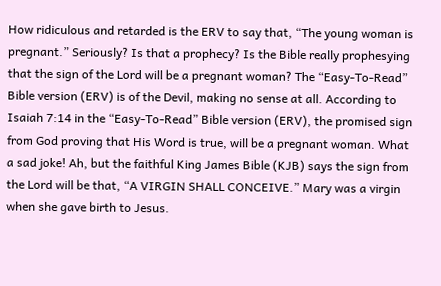How ridiculous and retarded is the ERV to say that, “The young woman is pregnant.” Seriously? Is that a prophecy? Is the Bible really prophesying that the sign of the Lord will be a pregnant woman? The “Easy-To-Read” Bible version (ERV) is of the Devil, making no sense at all. According to Isaiah 7:14 in the “Easy-To-Read” Bible version (ERV), the promised sign from God proving that His Word is true, will be a pregnant woman. What a sad joke! Ah, but the faithful King James Bible (KJB) says the sign from the Lord will be that, “A VIRGIN SHALL CONCEIVE.” Mary was a virgin when she gave birth to Jesus.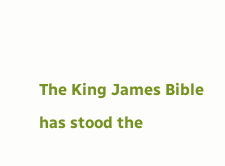The King James Bible has stood the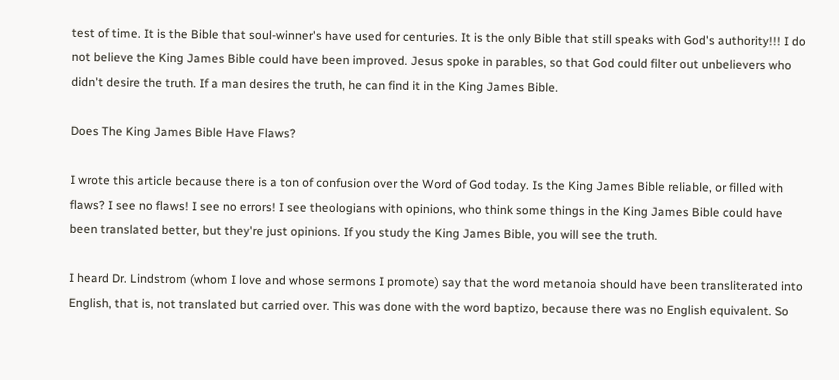test of time. It is the Bible that soul-winner's have used for centuries. It is the only Bible that still speaks with God's authority!!! I do not believe the King James Bible could have been improved. Jesus spoke in parables, so that God could filter out unbelievers who didn't desire the truth. If a man desires the truth, he can find it in the King James Bible.

Does The King James Bible Have Flaws?

I wrote this article because there is a ton of confusion over the Word of God today. Is the King James Bible reliable, or filled with flaws? I see no flaws! I see no errors! I see theologians with opinions, who think some things in the King James Bible could have been translated better, but they're just opinions. If you study the King James Bible, you will see the truth.

I heard Dr. Lindstrom (whom I love and whose sermons I promote) say that the word metanoia should have been transliterated into English, that is, not translated but carried over. This was done with the word baptizo, because there was no English equivalent. So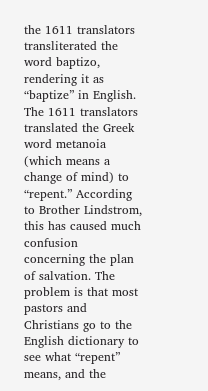the 1611 translators transliterated the word baptizo, rendering it as “baptize” in English. The 1611 translators translated the Greek word metanoia (which means a change of mind) to “repent.” According to Brother Lindstrom, this has caused much confusion concerning the plan of salvation. The problem is that most pastors and Christians go to the English dictionary to see what “repent” means, and the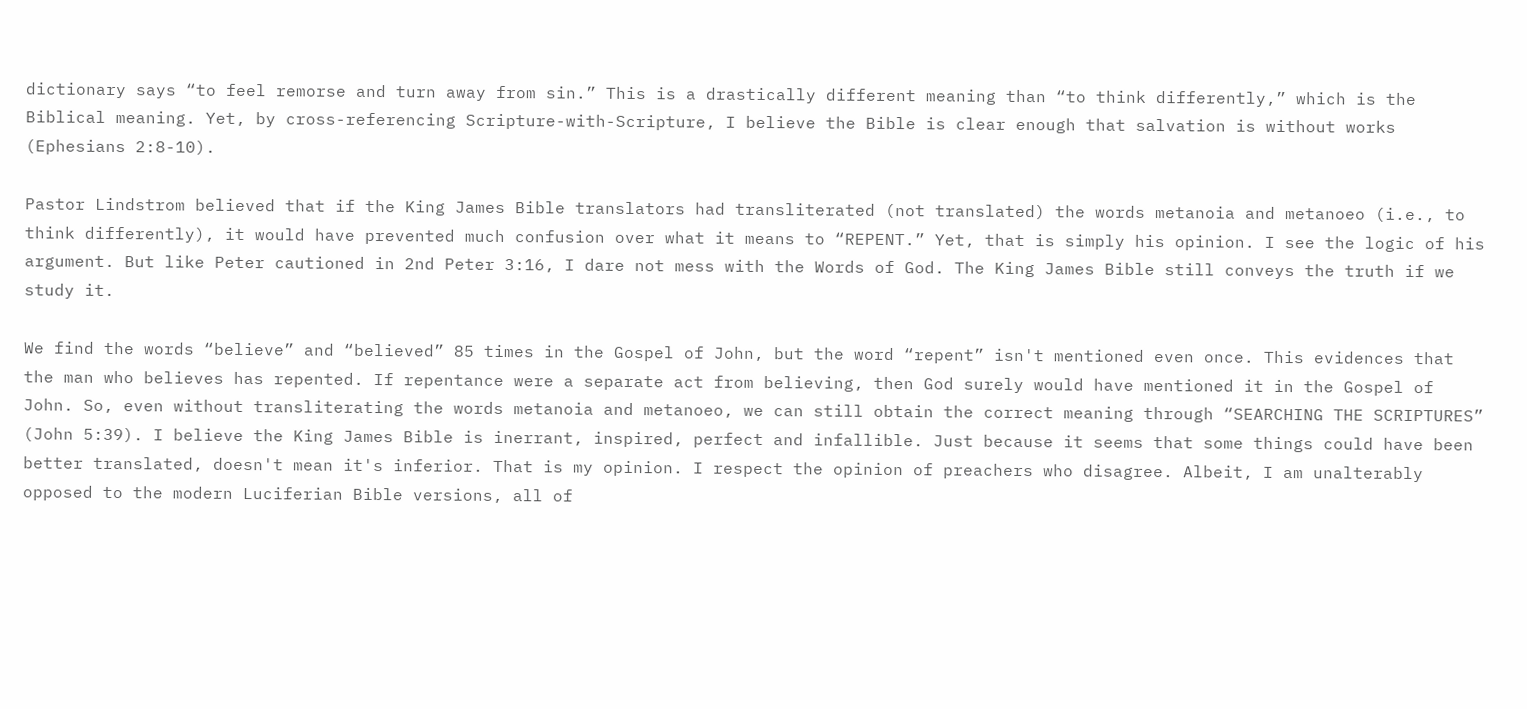dictionary says “to feel remorse and turn away from sin.” This is a drastically different meaning than “to think differently,” which is the Biblical meaning. Yet, by cross-referencing Scripture-with-Scripture, I believe the Bible is clear enough that salvation is without works (Ephesians 2:8-10).

Pastor Lindstrom believed that if the King James Bible translators had transliterated (not translated) the words metanoia and metanoeo (i.e., to think differently), it would have prevented much confusion over what it means to “REPENT.” Yet, that is simply his opinion. I see the logic of his argument. But like Peter cautioned in 2nd Peter 3:16, I dare not mess with the Words of God. The King James Bible still conveys the truth if we study it.

We find the words “believe” and “believed” 85 times in the Gospel of John, but the word “repent” isn't mentioned even once. This evidences that the man who believes has repented. If repentance were a separate act from believing, then God surely would have mentioned it in the Gospel of John. So, even without transliterating the words metanoia and metanoeo, we can still obtain the correct meaning through “SEARCHING THE SCRIPTURES” (John 5:39). I believe the King James Bible is inerrant, inspired, perfect and infallible. Just because it seems that some things could have been better translated, doesn't mean it's inferior. That is my opinion. I respect the opinion of preachers who disagree. Albeit, I am unalterably opposed to the modern Luciferian Bible versions, all of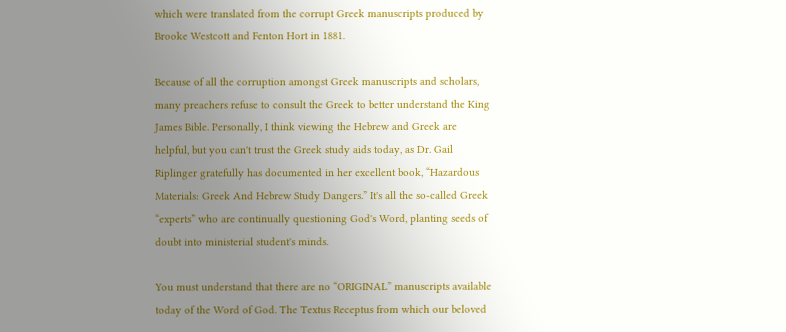which were translated from the corrupt Greek manuscripts produced by Brooke Westcott and Fenton Hort in 1881.

Because of all the corruption amongst Greek manuscripts and scholars, many preachers refuse to consult the Greek to better understand the King James Bible. Personally, I think viewing the Hebrew and Greek are helpful, but you can't trust the Greek study aids today, as Dr. Gail Riplinger gratefully has documented in her excellent book, “Hazardous Materials: Greek And Hebrew Study Dangers.” It's all the so-called Greek “experts” who are continually questioning God's Word, planting seeds of doubt into ministerial student's minds.

You must understand that there are no “ORIGINAL” manuscripts available today of the Word of God. The Textus Receptus from which our beloved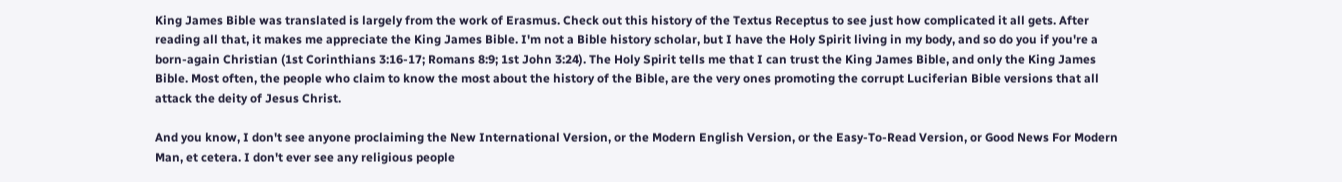King James Bible was translated is largely from the work of Erasmus. Check out this history of the Textus Receptus to see just how complicated it all gets. After reading all that, it makes me appreciate the King James Bible. I'm not a Bible history scholar, but I have the Holy Spirit living in my body, and so do you if you're a born-again Christian (1st Corinthians 3:16-17; Romans 8:9; 1st John 3:24). The Holy Spirit tells me that I can trust the King James Bible, and only the King James Bible. Most often, the people who claim to know the most about the history of the Bible, are the very ones promoting the corrupt Luciferian Bible versions that all attack the deity of Jesus Christ.

And you know, I don't see anyone proclaiming the New International Version, or the Modern English Version, or the Easy-To-Read Version, or Good News For Modern Man, et cetera. I don't ever see any religious people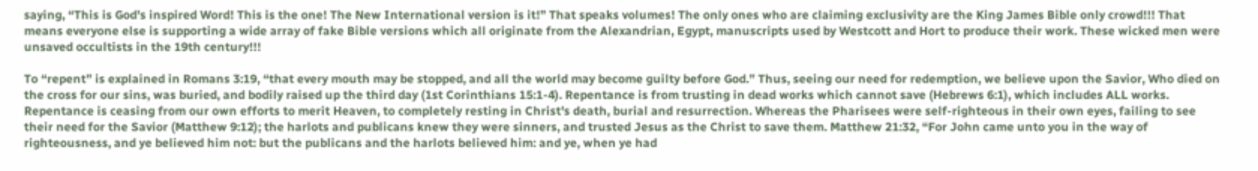saying, “This is God's inspired Word! This is the one! The New International version is it!” That speaks volumes! The only ones who are claiming exclusivity are the King James Bible only crowd!!! That means everyone else is supporting a wide array of fake Bible versions which all originate from the Alexandrian, Egypt, manuscripts used by Westcott and Hort to produce their work. These wicked men were unsaved occultists in the 19th century!!!

To “repent” is explained in Romans 3:19, “that every mouth may be stopped, and all the world may become guilty before God.” Thus, seeing our need for redemption, we believe upon the Savior, Who died on the cross for our sins, was buried, and bodily raised up the third day (1st Corinthians 15:1-4). Repentance is from trusting in dead works which cannot save (Hebrews 6:1), which includes ALL works. Repentance is ceasing from our own efforts to merit Heaven, to completely resting in Christ's death, burial and resurrection. Whereas the Pharisees were self-righteous in their own eyes, failing to see their need for the Savior (Matthew 9:12); the harlots and publicans knew they were sinners, and trusted Jesus as the Christ to save them. Matthew 21:32, “For John came unto you in the way of righteousness, and ye believed him not: but the publicans and the harlots believed him: and ye, when ye had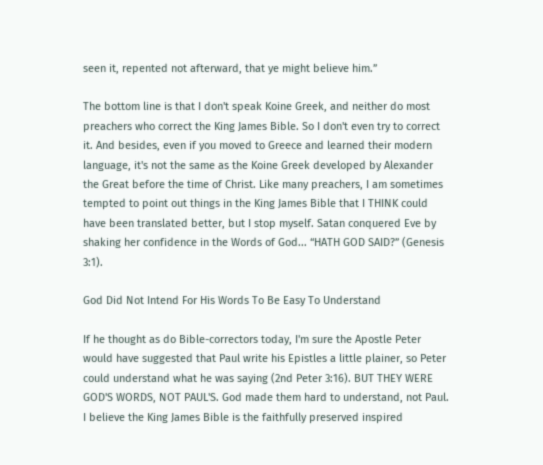seen it, repented not afterward, that ye might believe him.”

The bottom line is that I don't speak Koine Greek, and neither do most preachers who correct the King James Bible. So I don't even try to correct it. And besides, even if you moved to Greece and learned their modern language, it's not the same as the Koine Greek developed by Alexander the Great before the time of Christ. Like many preachers, I am sometimes tempted to point out things in the King James Bible that I THINK could have been translated better, but I stop myself. Satan conquered Eve by shaking her confidence in the Words of God... “HATH GOD SAID?” (Genesis 3:1).

God Did Not Intend For His Words To Be Easy To Understand

If he thought as do Bible-correctors today, I'm sure the Apostle Peter would have suggested that Paul write his Epistles a little plainer, so Peter could understand what he was saying (2nd Peter 3:16). BUT THEY WERE GOD'S WORDS, NOT PAUL'S. God made them hard to understand, not Paul. I believe the King James Bible is the faithfully preserved inspired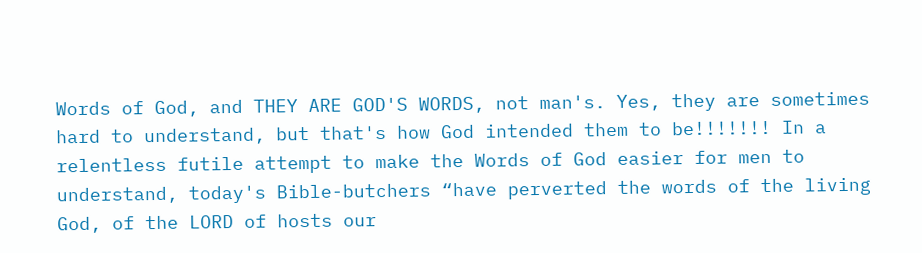Words of God, and THEY ARE GOD'S WORDS, not man's. Yes, they are sometimes hard to understand, but that's how God intended them to be!!!!!!! In a relentless futile attempt to make the Words of God easier for men to understand, today's Bible-butchers “have perverted the words of the living God, of the LORD of hosts our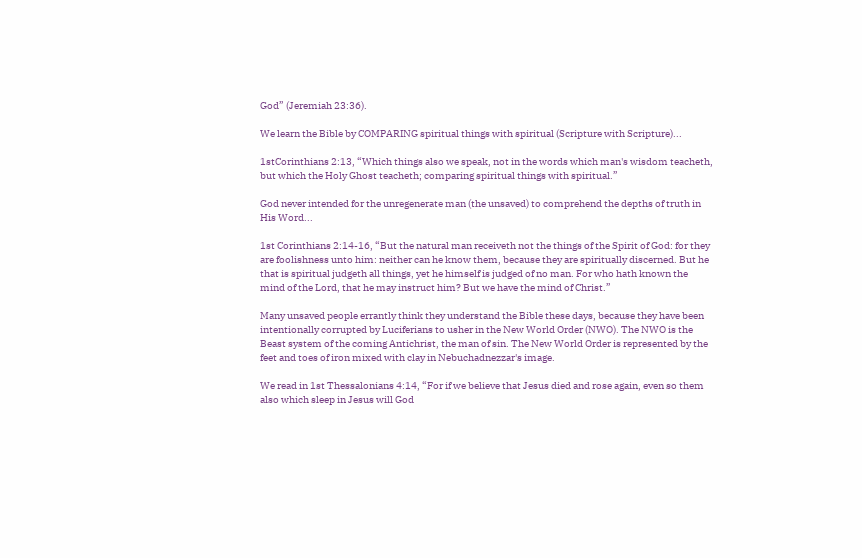God” (Jeremiah 23:36).

We learn the Bible by COMPARING spiritual things with spiritual (Scripture with Scripture)...

1stCorinthians 2:13, “Which things also we speak, not in the words which man's wisdom teacheth, but which the Holy Ghost teacheth; comparing spiritual things with spiritual.”

God never intended for the unregenerate man (the unsaved) to comprehend the depths of truth in His Word...

1st Corinthians 2:14-16, “But the natural man receiveth not the things of the Spirit of God: for they are foolishness unto him: neither can he know them, because they are spiritually discerned. But he that is spiritual judgeth all things, yet he himself is judged of no man. For who hath known the mind of the Lord, that he may instruct him? But we have the mind of Christ.”

Many unsaved people errantly think they understand the Bible these days, because they have been intentionally corrupted by Luciferians to usher in the New World Order (NWO). The NWO is the Beast system of the coming Antichrist, the man of sin. The New World Order is represented by the feet and toes of iron mixed with clay in Nebuchadnezzar's image.

We read in 1st Thessalonians 4:14, “For if we believe that Jesus died and rose again, even so them also which sleep in Jesus will God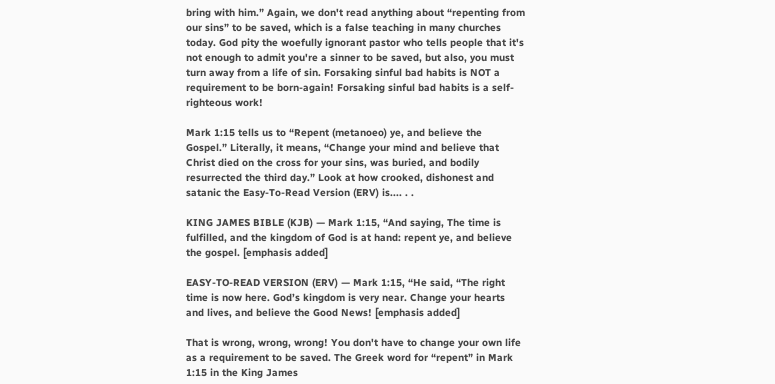bring with him.” Again, we don't read anything about “repenting from our sins” to be saved, which is a false teaching in many churches today. God pity the woefully ignorant pastor who tells people that it's not enough to admit you're a sinner to be saved, but also, you must turn away from a life of sin. Forsaking sinful bad habits is NOT a requirement to be born-again! Forsaking sinful bad habits is a self-righteous work!

Mark 1:15 tells us to “Repent (metanoeo) ye, and believe the Gospel.” Literally, it means, “Change your mind and believe that Christ died on the cross for your sins, was buried, and bodily resurrected the third day.” Look at how crooked, dishonest and satanic the Easy-To-Read Version (ERV) is.... . .

KING JAMES BIBLE (KJB) — Mark 1:15, “And saying, The time is fulfilled, and the kingdom of God is at hand: repent ye, and believe the gospel. [emphasis added]

EASY-TO-READ VERSION (ERV) — Mark 1:15, “He said, “The right time is now here. God’s kingdom is very near. Change your hearts and lives, and believe the Good News! [emphasis added]

That is wrong, wrong, wrong! You don't have to change your own life as a requirement to be saved. The Greek word for “repent” in Mark 1:15 in the King James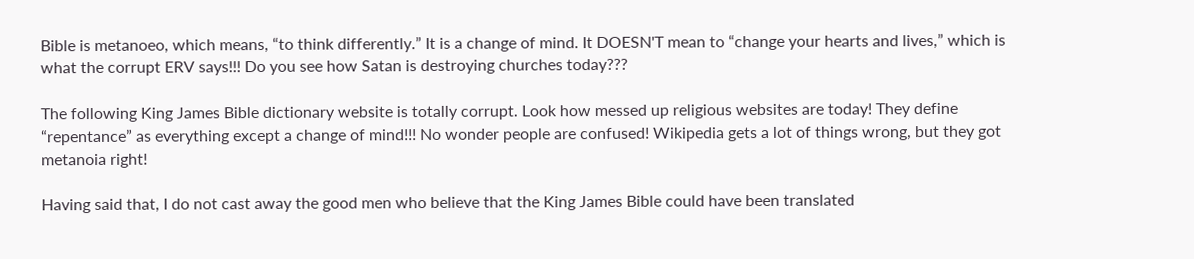Bible is metanoeo, which means, “to think differently.” It is a change of mind. It DOESN'T mean to “change your hearts and lives,” which is what the corrupt ERV says!!! Do you see how Satan is destroying churches today???

The following King James Bible dictionary website is totally corrupt. Look how messed up religious websites are today! They define “repentance” as everything except a change of mind!!! No wonder people are confused! Wikipedia gets a lot of things wrong, but they got metanoia right!

Having said that, I do not cast away the good men who believe that the King James Bible could have been translated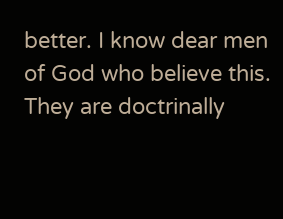better. I know dear men of God who believe this. They are doctrinally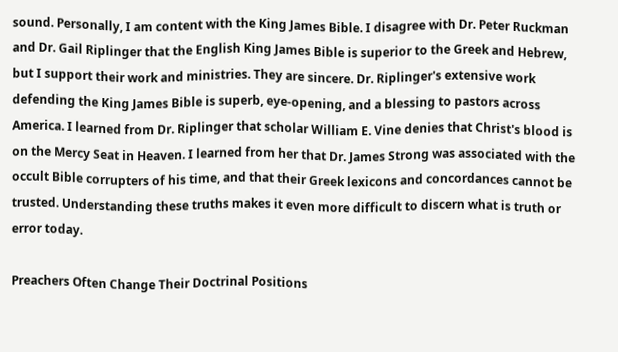sound. Personally, I am content with the King James Bible. I disagree with Dr. Peter Ruckman and Dr. Gail Riplinger that the English King James Bible is superior to the Greek and Hebrew, but I support their work and ministries. They are sincere. Dr. Riplinger's extensive work defending the King James Bible is superb, eye-opening, and a blessing to pastors across America. I learned from Dr. Riplinger that scholar William E. Vine denies that Christ's blood is on the Mercy Seat in Heaven. I learned from her that Dr. James Strong was associated with the occult Bible corrupters of his time, and that their Greek lexicons and concordances cannot be trusted. Understanding these truths makes it even more difficult to discern what is truth or error today.

Preachers Often Change Their Doctrinal Positions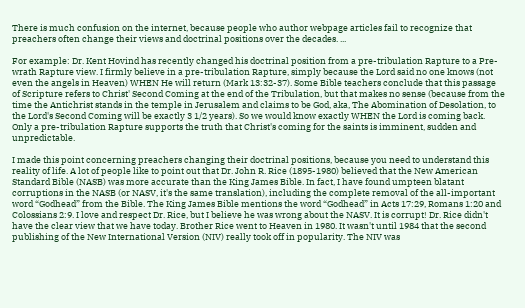There is much confusion on the internet, because people who author webpage articles fail to recognize that preachers often change their views and doctrinal positions over the decades. ...

For example: Dr. Kent Hovind has recently changed his doctrinal position from a pre-tribulation Rapture to a Pre-wrath Rapture view. I firmly believe in a pre-tribulation Rapture, simply because the Lord said no one knows (not even the angels in Heaven) WHEN He will return (Mark 13:32-37). Some Bible teachers conclude that this passage of Scripture refers to Christ' Second Coming at the end of the Tribulation, but that makes no sense (because from the time the Antichrist stands in the temple in Jerusalem and claims to be God, aka, The Abomination of Desolation, to the Lord's Second Coming will be exactly 3 1/2 years). So we would know exactly WHEN the Lord is coming back. Only a pre-tribulation Rapture supports the truth that Christ's coming for the saints is imminent, sudden and unpredictable.

I made this point concerning preachers changing their doctrinal positions, because you need to understand this reality of life. A lot of people like to point out that Dr. John R. Rice (1895-1980) believed that the New American Standard Bible (NASB) was more accurate than the King James Bible. In fact, I have found umpteen blatant corruptions in the NASB (or NASV, it's the same translation), including the complete removal of the all-important word “Godhead” from the Bible. The King James Bible mentions the word “Godhead” in Acts 17:29, Romans 1:20 and Colossians 2:9. I love and respect Dr. Rice, but I believe he was wrong about the NASV. It is corrupt! Dr. Rice didn't have the clear view that we have today. Brother Rice went to Heaven in 1980. It wasn't until 1984 that the second publishing of the New International Version (NIV) really took off in popularity. The NIV was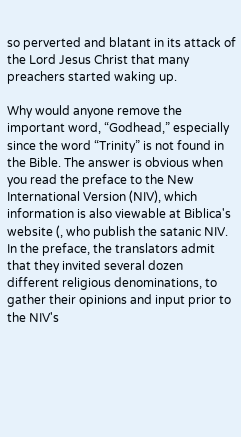so perverted and blatant in its attack of the Lord Jesus Christ that many preachers started waking up.

Why would anyone remove the important word, “Godhead,” especially since the word “Trinity” is not found in the Bible. The answer is obvious when you read the preface to the New International Version (NIV), which information is also viewable at Biblica's website (, who publish the satanic NIV. In the preface, the translators admit that they invited several dozen different religious denominations, to gather their opinions and input prior to the NIV's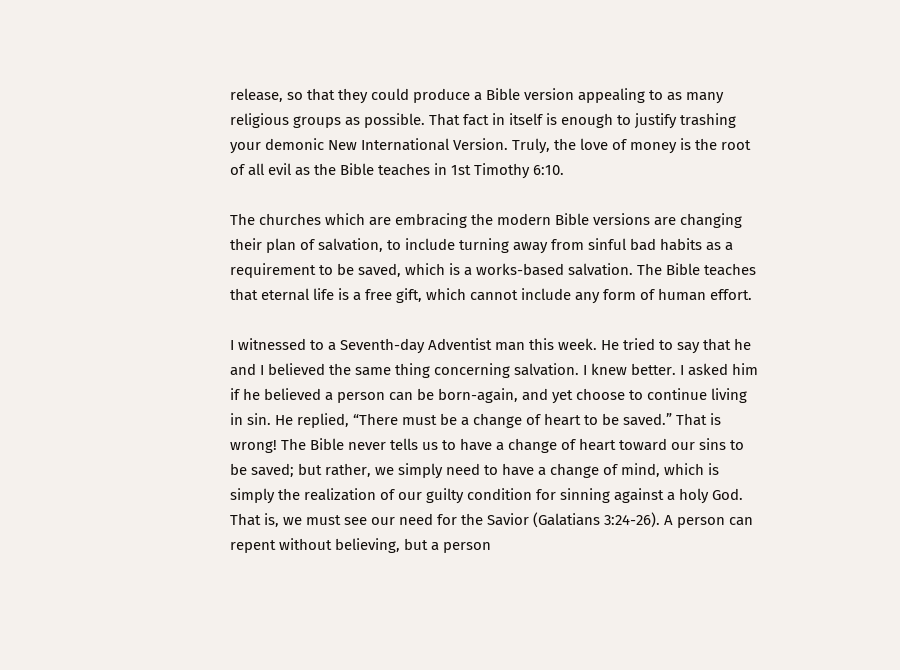release, so that they could produce a Bible version appealing to as many religious groups as possible. That fact in itself is enough to justify trashing your demonic New International Version. Truly, the love of money is the root of all evil as the Bible teaches in 1st Timothy 6:10.

The churches which are embracing the modern Bible versions are changing their plan of salvation, to include turning away from sinful bad habits as a requirement to be saved, which is a works-based salvation. The Bible teaches that eternal life is a free gift, which cannot include any form of human effort.

I witnessed to a Seventh-day Adventist man this week. He tried to say that he and I believed the same thing concerning salvation. I knew better. I asked him if he believed a person can be born-again, and yet choose to continue living in sin. He replied, “There must be a change of heart to be saved.” That is wrong! The Bible never tells us to have a change of heart toward our sins to be saved; but rather, we simply need to have a change of mind, which is simply the realization of our guilty condition for sinning against a holy God. That is, we must see our need for the Savior (Galatians 3:24-26). A person can repent without believing, but a person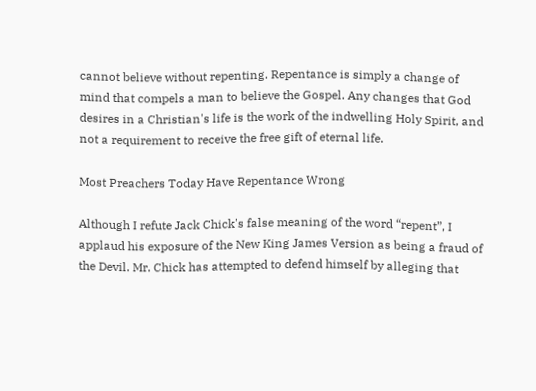cannot believe without repenting. Repentance is simply a change of mind that compels a man to believe the Gospel. Any changes that God desires in a Christian's life is the work of the indwelling Holy Spirit, and not a requirement to receive the free gift of eternal life.

Most Preachers Today Have Repentance Wrong

Although I refute Jack Chick's false meaning of the word “repent”, I applaud his exposure of the New King James Version as being a fraud of the Devil. Mr. Chick has attempted to defend himself by alleging that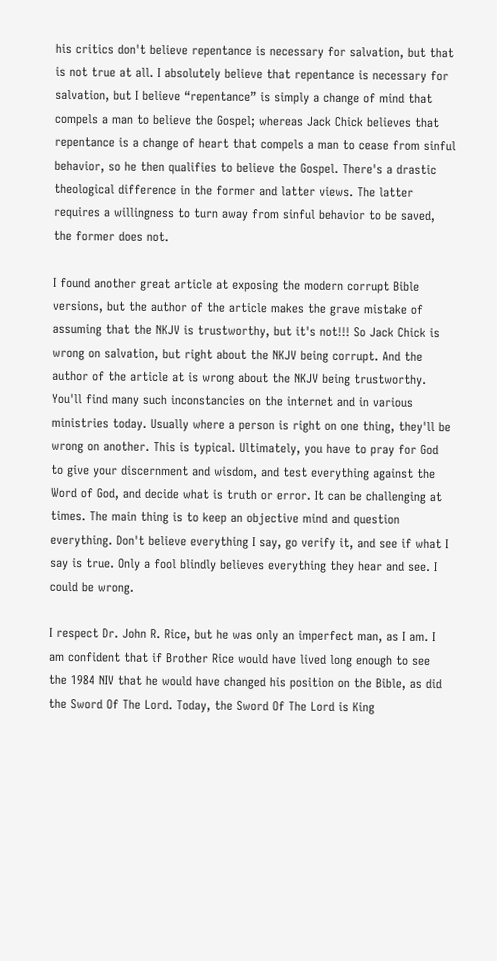his critics don't believe repentance is necessary for salvation, but that is not true at all. I absolutely believe that repentance is necessary for salvation, but I believe “repentance” is simply a change of mind that compels a man to believe the Gospel; whereas Jack Chick believes that repentance is a change of heart that compels a man to cease from sinful behavior, so he then qualifies to believe the Gospel. There's a drastic theological difference in the former and latter views. The latter requires a willingness to turn away from sinful behavior to be saved, the former does not.

I found another great article at exposing the modern corrupt Bible versions, but the author of the article makes the grave mistake of assuming that the NKJV is trustworthy, but it's not!!! So Jack Chick is wrong on salvation, but right about the NKJV being corrupt. And the author of the article at is wrong about the NKJV being trustworthy. You'll find many such inconstancies on the internet and in various ministries today. Usually where a person is right on one thing, they'll be wrong on another. This is typical. Ultimately, you have to pray for God to give your discernment and wisdom, and test everything against the Word of God, and decide what is truth or error. It can be challenging at times. The main thing is to keep an objective mind and question everything. Don't believe everything I say, go verify it, and see if what I say is true. Only a fool blindly believes everything they hear and see. I could be wrong.

I respect Dr. John R. Rice, but he was only an imperfect man, as I am. I am confident that if Brother Rice would have lived long enough to see the 1984 NIV that he would have changed his position on the Bible, as did the Sword Of The Lord. Today, the Sword Of The Lord is King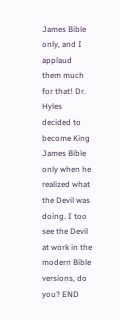James Bible only, and I applaud them much for that! Dr. Hyles decided to become King James Bible only when he realized what the Devil was doing. I too see the Devil at work in the modern Bible versions, do you? END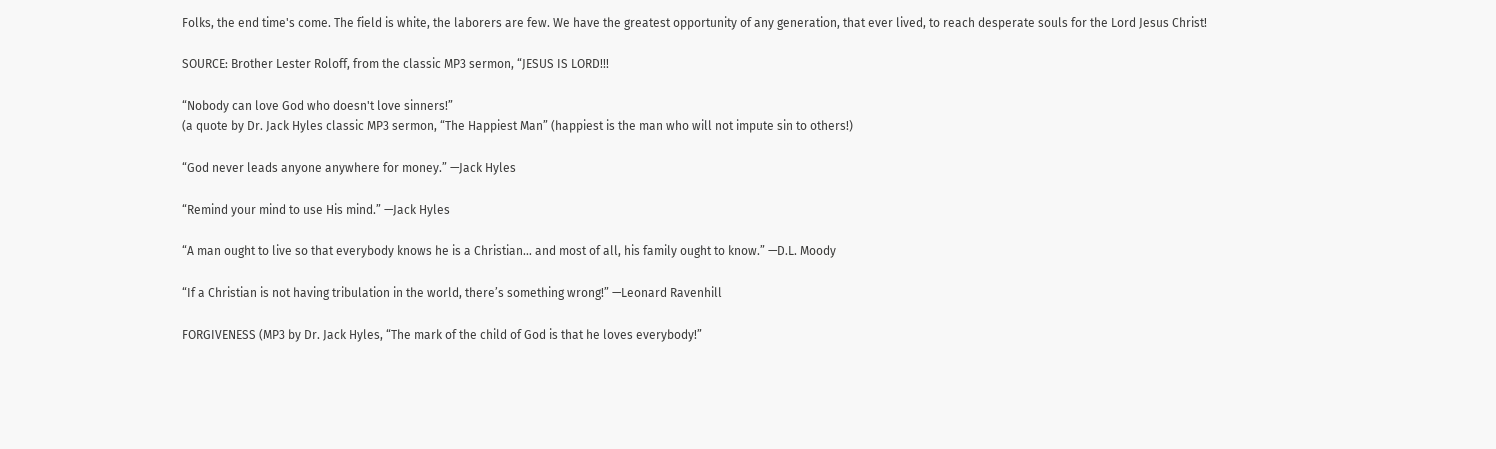Folks, the end time's come. The field is white, the laborers are few. We have the greatest opportunity of any generation, that ever lived, to reach desperate souls for the Lord Jesus Christ!

SOURCE: Brother Lester Roloff, from the classic MP3 sermon, “JESUS IS LORD!!!

“Nobody can love God who doesn't love sinners!”
(a quote by Dr. Jack Hyles classic MP3 sermon, “The Happiest Man” (happiest is the man who will not impute sin to others!)

“God never leads anyone anywhere for money.” —Jack Hyles

“Remind your mind to use His mind.” —Jack Hyles

“A man ought to live so that everybody knows he is a Christian… and most of all, his family ought to know.” —D.L. Moody

“If a Christian is not having tribulation in the world, there’s something wrong!” —Leonard Ravenhill

FORGIVENESS (MP3 by Dr. Jack Hyles, “The mark of the child of God is that he loves everybody!”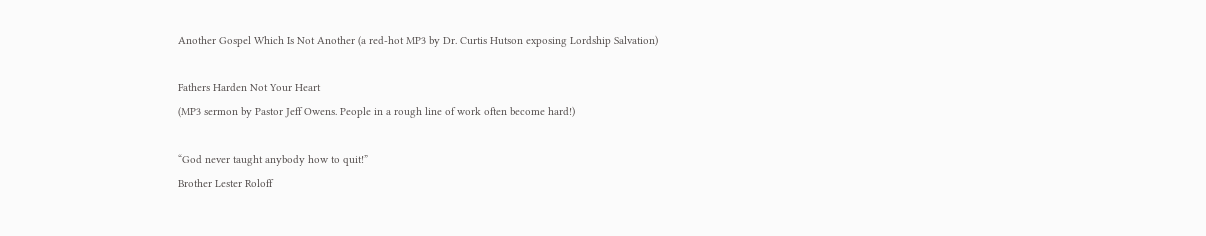Another Gospel Which Is Not Another (a red-hot MP3 by Dr. Curtis Hutson exposing Lordship Salvation)

Fathers Harden Not Your Heart
(MP3 sermon by Pastor Jeff Owens. People in a rough line of work often become hard!)

“God never taught anybody how to quit!”
Brother Lester Roloff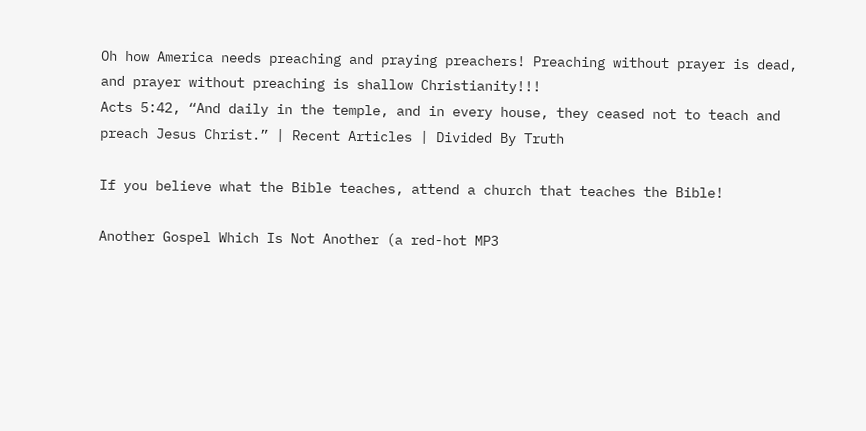Oh how America needs preaching and praying preachers! Preaching without prayer is dead,
and prayer without preaching is shallow Christianity!!!
Acts 5:42, “And daily in the temple, and in every house, they ceased not to teach and preach Jesus Christ.” | Recent Articles | Divided By Truth

If you believe what the Bible teaches, attend a church that teaches the Bible!

Another Gospel Which Is Not Another (a red-hot MP3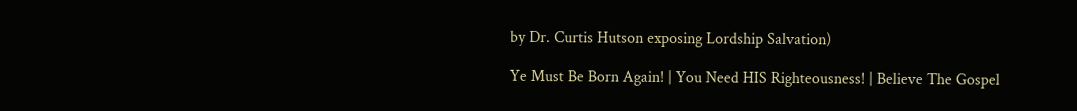by Dr. Curtis Hutson exposing Lordship Salvation)

Ye Must Be Born Again! | You Need HIS Righteousness! | Believe The Gospel